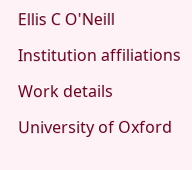Ellis C O'Neill

Institution affiliations

Work details

University of Oxford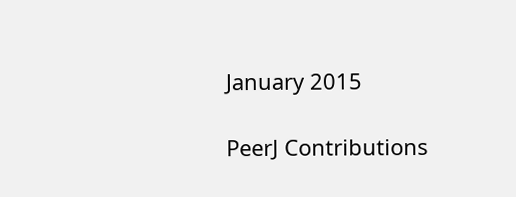January 2015

PeerJ Contributions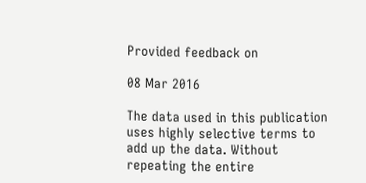Provided feedback on

08 Mar 2016

The data used in this publication uses highly selective terms to add up the data. Without repeating the entire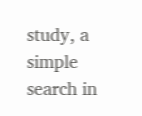study, a simple search in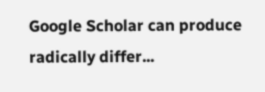Google Scholar can produce radically differ...